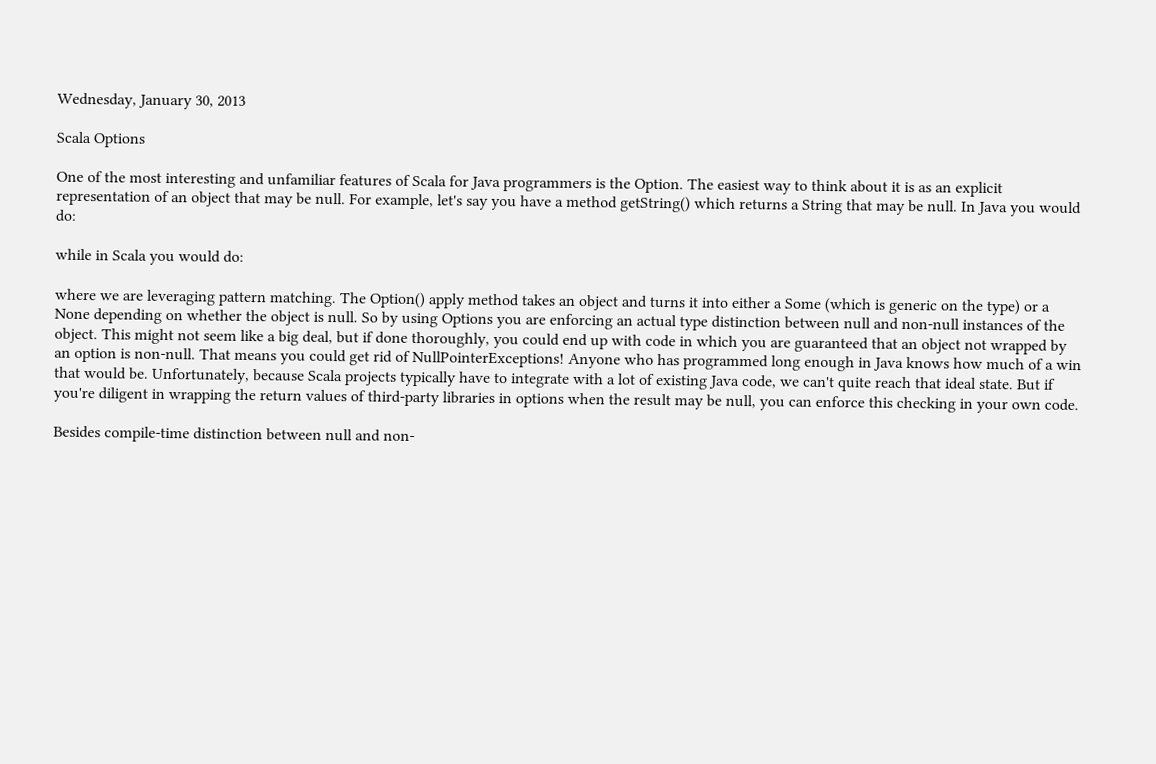Wednesday, January 30, 2013

Scala Options

One of the most interesting and unfamiliar features of Scala for Java programmers is the Option. The easiest way to think about it is as an explicit representation of an object that may be null. For example, let's say you have a method getString() which returns a String that may be null. In Java you would do:

while in Scala you would do:

where we are leveraging pattern matching. The Option() apply method takes an object and turns it into either a Some (which is generic on the type) or a None depending on whether the object is null. So by using Options you are enforcing an actual type distinction between null and non-null instances of the object. This might not seem like a big deal, but if done thoroughly, you could end up with code in which you are guaranteed that an object not wrapped by an option is non-null. That means you could get rid of NullPointerExceptions! Anyone who has programmed long enough in Java knows how much of a win that would be. Unfortunately, because Scala projects typically have to integrate with a lot of existing Java code, we can't quite reach that ideal state. But if you're diligent in wrapping the return values of third-party libraries in options when the result may be null, you can enforce this checking in your own code.

Besides compile-time distinction between null and non-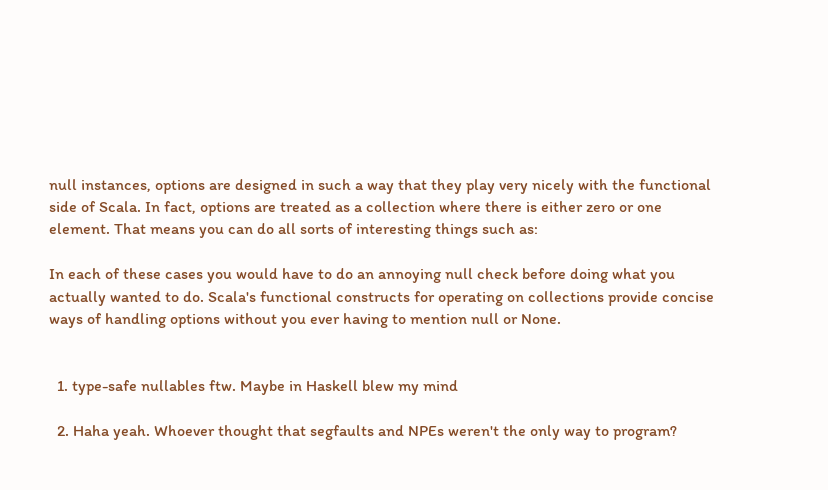null instances, options are designed in such a way that they play very nicely with the functional side of Scala. In fact, options are treated as a collection where there is either zero or one element. That means you can do all sorts of interesting things such as:

In each of these cases you would have to do an annoying null check before doing what you actually wanted to do. Scala's functional constructs for operating on collections provide concise ways of handling options without you ever having to mention null or None.


  1. type-safe nullables ftw. Maybe in Haskell blew my mind

  2. Haha yeah. Whoever thought that segfaults and NPEs weren't the only way to program?